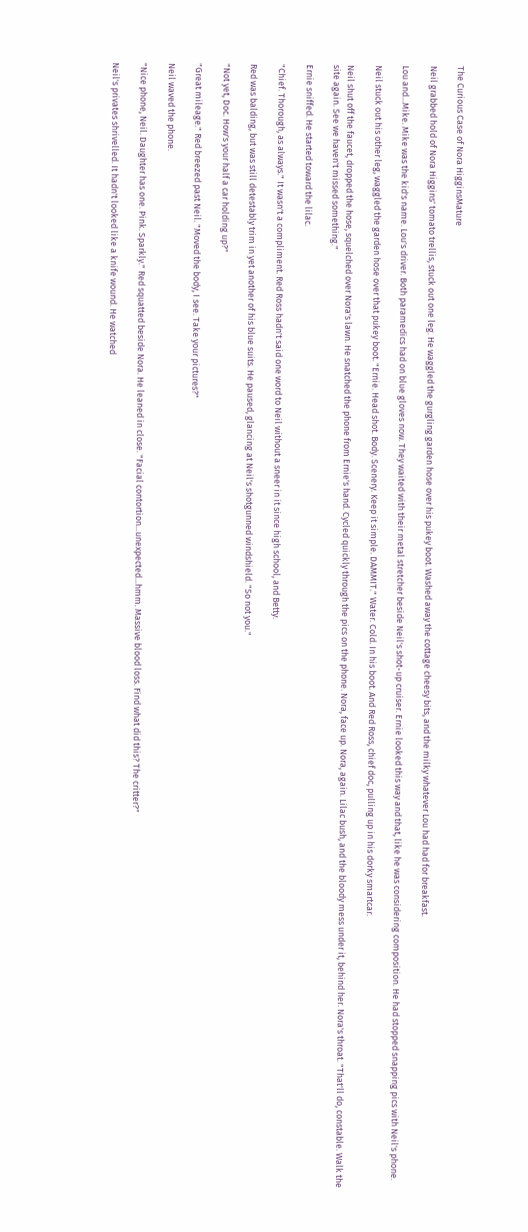The Curious Case of Nora HigginsMature

Neil grabbed hold of Nora Higgins' tomato trellis, stuck out one leg. He waggled the gurgling garden hose over his pukey boot. Washed away the cottage cheesy bits, and the milky whatever Lou had had for breakfast.

Lou and...Mike. Mike was the kid's name. Lou's driver. Both paramedics had on blue gloves now. They waited with their metal stretcher beside Neil's shot-up cruiser. Ernie looked this way and that, like he was considering composition. He had stopped snapping pics with Neil's phone.

Neil stuck out his other leg, waggled the garden hose over that pukey boot. "Ernie. Head shot. Body. Scenery. Keep it simple. DAMMIT." Water. Cold. In his boot. And Red Ross, chief doc, pulling up in his dorky smartcar.

Neil shut off the faucet, dropped the hose, squelched over Nora's lawn. He snatched the phone from Ernie's hand. Cycled quickly through the pics on the phone. Nora, face up. Nora, again. Lilac bush, and the bloody mess under it, behind her. Nora's throat. "That'll do, constable. Walk the site again. See we haven't missed something."

Ernie sniffed. He started toward the lilac.

"Chief. Thorough, as always." It wasn't a compliment. Red Ross hadn't said one word to Neil without a sneer in it since high school, and Betty.

Red was balding, but was still detestably trim in yet another of his blue suits. He paused, glancing at Neil's shotgunned windshield. "So not you."

"Not yet, Doc. How's your half a car holding up?"

"Great mileage." Red breezed past Neil. "Moved the body, I see. Take your pictures?"

Neil waved the phone.

"Nice phone, Neil. Daughter has one. Pink. Sparkly." Red squatted beside Nora. He leaned in close. "Facial contortion...unexpected...hmm. Massive blood loss. Find what did this? The critter?"

Neil's privates shrivelled. It hadn't looked like a knife wound. He watched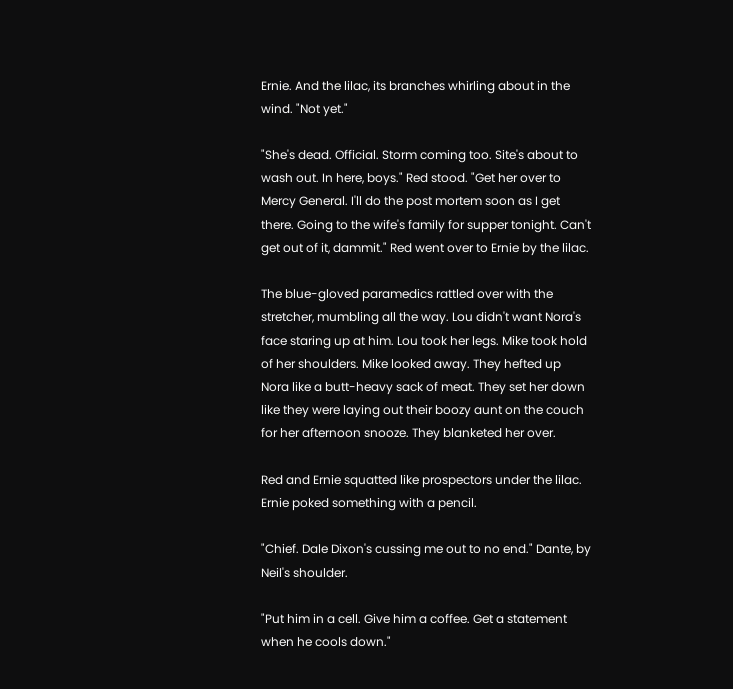Ernie. And the lilac, its branches whirling about in the wind. "Not yet."

"She's dead. Official. Storm coming too. Site's about to wash out. In here, boys." Red stood. "Get her over to Mercy General. I'll do the post mortem soon as I get there. Going to the wife's family for supper tonight. Can't get out of it, dammit." Red went over to Ernie by the lilac.

The blue-gloved paramedics rattled over with the stretcher, mumbling all the way. Lou didn't want Nora's face staring up at him. Lou took her legs. Mike took hold of her shoulders. Mike looked away. They hefted up Nora like a butt-heavy sack of meat. They set her down like they were laying out their boozy aunt on the couch for her afternoon snooze. They blanketed her over.

Red and Ernie squatted like prospectors under the lilac. Ernie poked something with a pencil.

"Chief. Dale Dixon's cussing me out to no end." Dante, by Neil's shoulder.

"Put him in a cell. Give him a coffee. Get a statement when he cools down."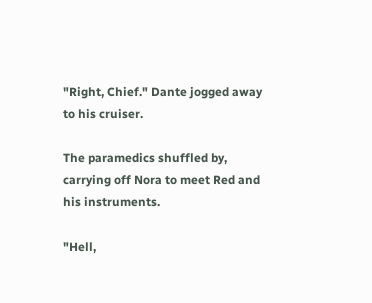"Right, Chief." Dante jogged away to his cruiser.

The paramedics shuffled by, carrying off Nora to meet Red and his instruments.

"Hell,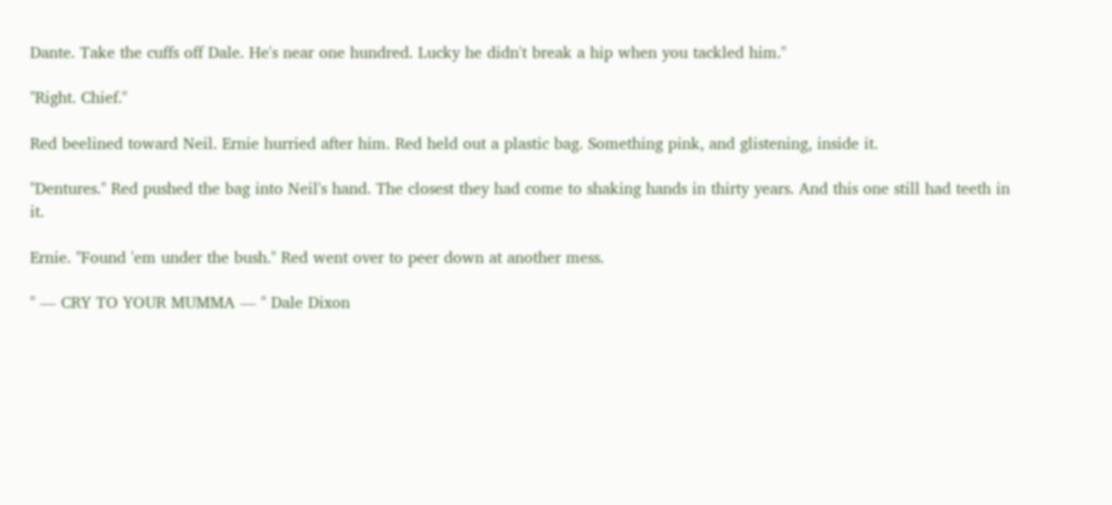Dante. Take the cuffs off Dale. He's near one hundred. Lucky he didn't break a hip when you tackled him."

"Right. Chief."

Red beelined toward Neil. Ernie hurried after him. Red held out a plastic bag. Something pink, and glistening, inside it.

"Dentures." Red pushed the bag into Neil's hand. The closest they had come to shaking hands in thirty years. And this one still had teeth in it.

Ernie. "Found 'em under the bush." Red went over to peer down at another mess.

" — CRY TO YOUR MUMMA — " Dale Dixon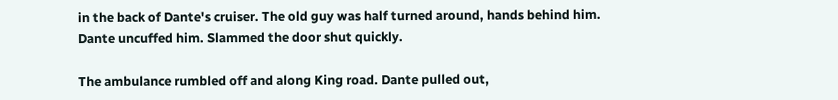in the back of Dante's cruiser. The old guy was half turned around, hands behind him. Dante uncuffed him. Slammed the door shut quickly.

The ambulance rumbled off and along King road. Dante pulled out,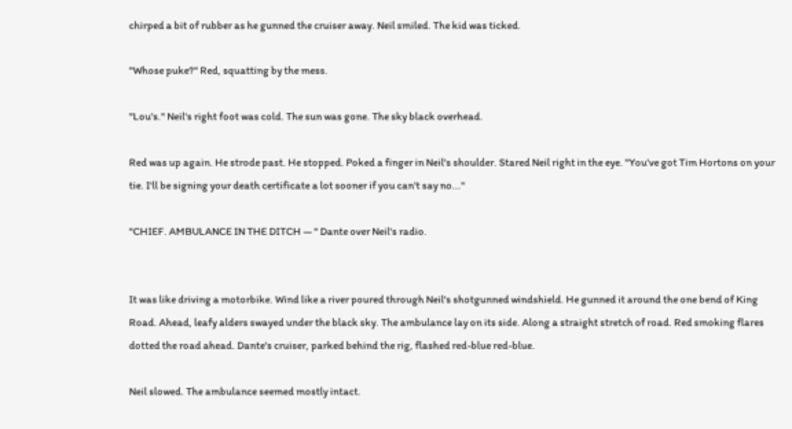chirped a bit of rubber as he gunned the cruiser away. Neil smiled. The kid was ticked.

"Whose puke?" Red, squatting by the mess.

"Lou's." Neil's right foot was cold. The sun was gone. The sky black overhead.

Red was up again. He strode past. He stopped. Poked a finger in Neil's shoulder. Stared Neil right in the eye. "You've got Tim Hortons on your tie. I'll be signing your death certificate a lot sooner if you can't say no..."

"CHIEF. AMBULANCE IN THE DITCH — " Dante over Neil's radio.


It was like driving a motorbike. Wind like a river poured through Neil's shotgunned windshield. He gunned it around the one bend of King Road. Ahead, leafy alders swayed under the black sky. The ambulance lay on its side. Along a straight stretch of road. Red smoking flares dotted the road ahead. Dante's cruiser, parked behind the rig, flashed red-blue red-blue.

Neil slowed. The ambulance seemed mostly intact.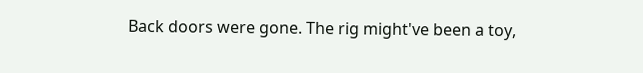Back doors were gone. The rig might've been a toy,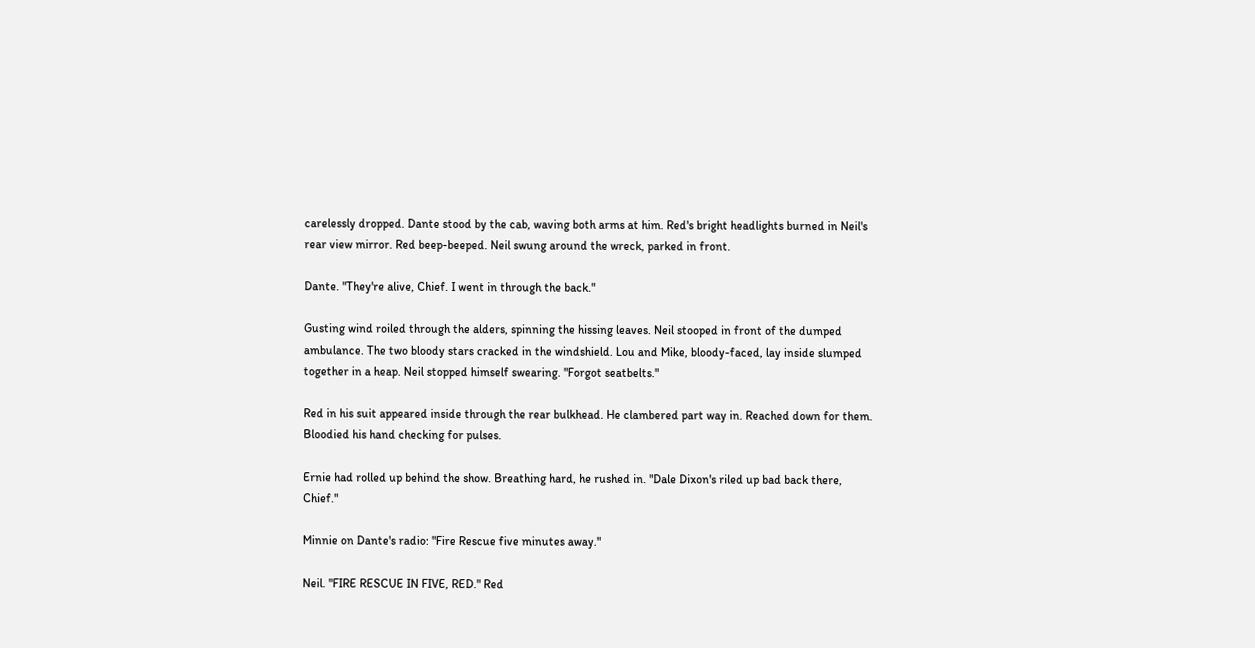carelessly dropped. Dante stood by the cab, waving both arms at him. Red's bright headlights burned in Neil's rear view mirror. Red beep-beeped. Neil swung around the wreck, parked in front.

Dante. "They're alive, Chief. I went in through the back."

Gusting wind roiled through the alders, spinning the hissing leaves. Neil stooped in front of the dumped ambulance. The two bloody stars cracked in the windshield. Lou and Mike, bloody-faced, lay inside slumped together in a heap. Neil stopped himself swearing. "Forgot seatbelts."

Red in his suit appeared inside through the rear bulkhead. He clambered part way in. Reached down for them. Bloodied his hand checking for pulses.

Ernie had rolled up behind the show. Breathing hard, he rushed in. "Dale Dixon's riled up bad back there, Chief."

Minnie on Dante's radio: "Fire Rescue five minutes away."

Neil. "FIRE RESCUE IN FIVE, RED." Red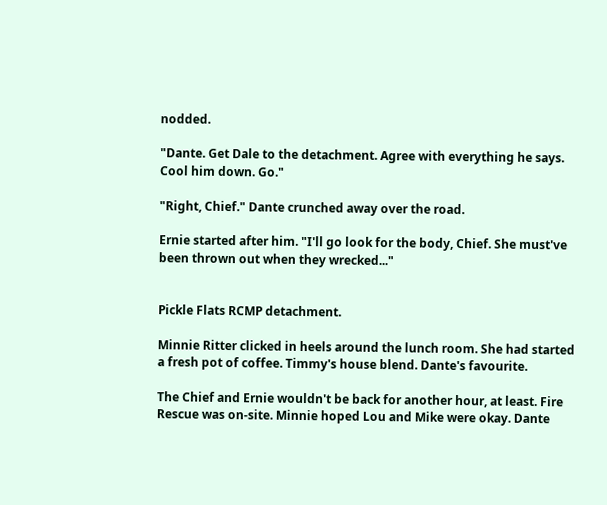nodded.

"Dante. Get Dale to the detachment. Agree with everything he says. Cool him down. Go."

"Right, Chief." Dante crunched away over the road.

Ernie started after him. "I'll go look for the body, Chief. She must've been thrown out when they wrecked..."


Pickle Flats RCMP detachment.

Minnie Ritter clicked in heels around the lunch room. She had started a fresh pot of coffee. Timmy's house blend. Dante's favourite.

The Chief and Ernie wouldn't be back for another hour, at least. Fire Rescue was on-site. Minnie hoped Lou and Mike were okay. Dante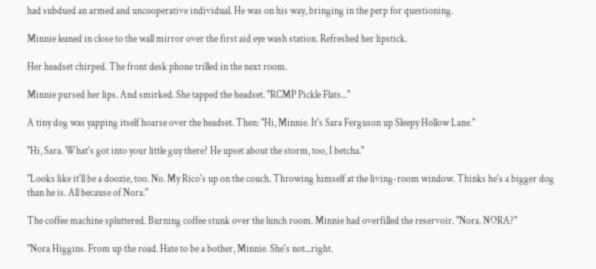had subdued an armed and uncooperative individual. He was on his way, bringing in the perp for questioning.

Minnie leaned in close to the wall mirror over the first aid eye wash station. Refreshed her lipstick.

Her headset chirped. The front desk phone trilled in the next room.

Minnie pursed her lips. And smirked. She tapped the headset. "RCMP Pickle Flats..."

A tiny dog was yapping itself hoarse over the headset. Then: "Hi, Minnie. It's Sara Ferguson up Sleepy Hollow Lane."

"Hi, Sara. What's got into your little guy there? He upset about the storm, too, I betcha."

"Looks like it'll be a doozie, too. No. My Rico's up on the couch. Throwing himself at the living-room window. Thinks he's a bigger dog than he is. All because of Nora."

The coffee machine spluttered. Burning coffee stunk over the lunch room. Minnie had overfilled the reservoir. "Nora. NORA?"

"Nora Higgins. From up the road. Hate to be a bother, Minnie. She's not...right.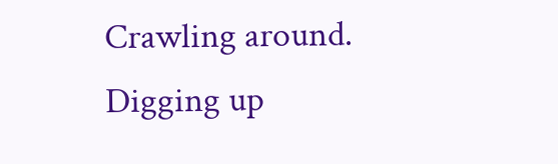Crawling around. Digging up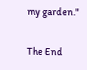my garden."

The End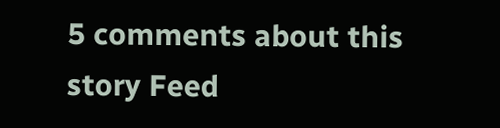5 comments about this story Feed